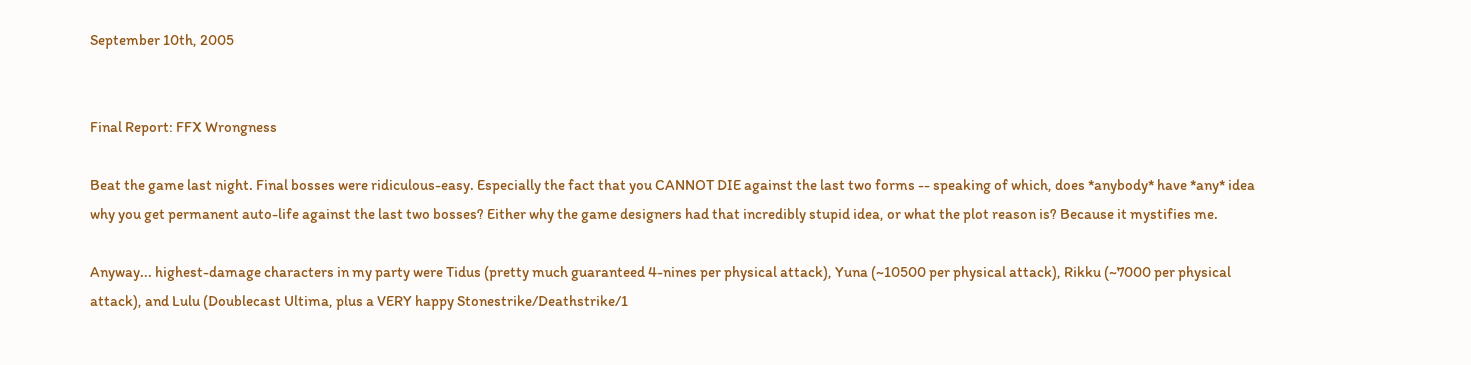September 10th, 2005


Final Report: FFX Wrongness

Beat the game last night. Final bosses were ridiculous-easy. Especially the fact that you CANNOT DIE against the last two forms -- speaking of which, does *anybody* have *any* idea why you get permanent auto-life against the last two bosses? Either why the game designers had that incredibly stupid idea, or what the plot reason is? Because it mystifies me.

Anyway... highest-damage characters in my party were Tidus (pretty much guaranteed 4-nines per physical attack), Yuna (~10500 per physical attack), Rikku (~7000 per physical attack), and Lulu (Doublecast Ultima, plus a VERY happy Stonestrike/Deathstrike/1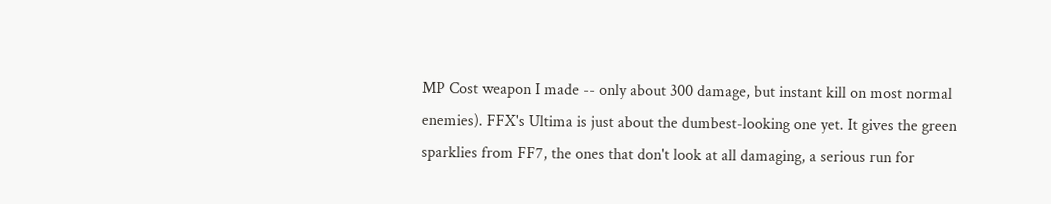MP Cost weapon I made -- only about 300 damage, but instant kill on most normal enemies). FFX's Ultima is just about the dumbest-looking one yet. It gives the green sparklies from FF7, the ones that don't look at all damaging, a serious run for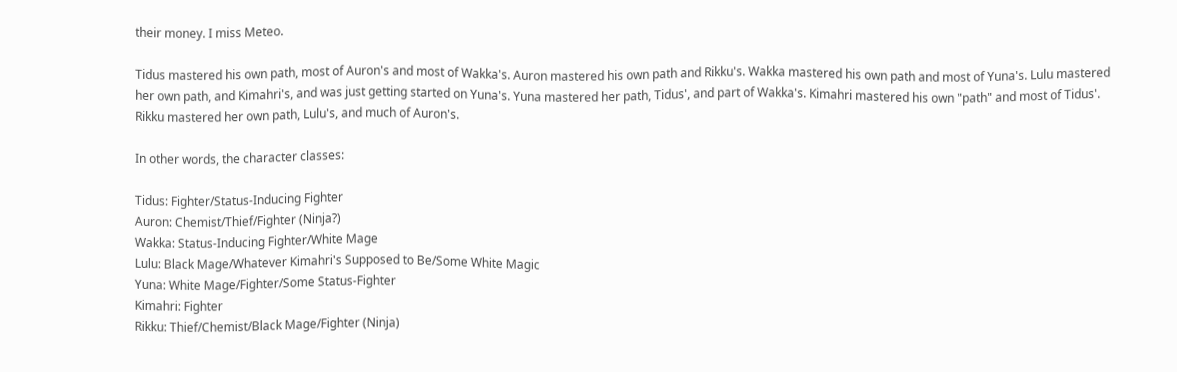their money. I miss Meteo.

Tidus mastered his own path, most of Auron's and most of Wakka's. Auron mastered his own path and Rikku's. Wakka mastered his own path and most of Yuna's. Lulu mastered her own path, and Kimahri's, and was just getting started on Yuna's. Yuna mastered her path, Tidus', and part of Wakka's. Kimahri mastered his own "path" and most of Tidus'. Rikku mastered her own path, Lulu's, and much of Auron's.

In other words, the character classes:

Tidus: Fighter/Status-Inducing Fighter
Auron: Chemist/Thief/Fighter (Ninja?)
Wakka: Status-Inducing Fighter/White Mage
Lulu: Black Mage/Whatever Kimahri's Supposed to Be/Some White Magic
Yuna: White Mage/Fighter/Some Status-Fighter
Kimahri: Fighter
Rikku: Thief/Chemist/Black Mage/Fighter (Ninja)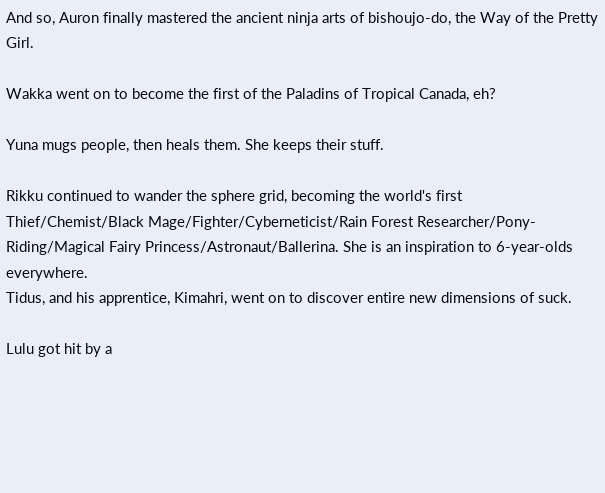And so, Auron finally mastered the ancient ninja arts of bishoujo-do, the Way of the Pretty Girl.

Wakka went on to become the first of the Paladins of Tropical Canada, eh?

Yuna mugs people, then heals them. She keeps their stuff.

Rikku continued to wander the sphere grid, becoming the world's first Thief/Chemist/Black Mage/Fighter/Cyberneticist/Rain Forest Researcher/Pony-Riding/Magical Fairy Princess/Astronaut/Ballerina. She is an inspiration to 6-year-olds everywhere.
Tidus, and his apprentice, Kimahri, went on to discover entire new dimensions of suck.

Lulu got hit by a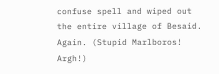confuse spell and wiped out the entire village of Besaid. Again. (Stupid Marlboros! Argh!)